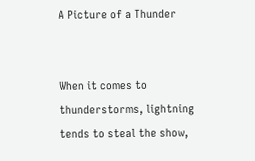A Picture of a Thunder


When it comes to thunderstorms, lightning tends to steal the show,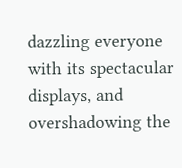dazzling everyone with its spectacular displays, and overshadowing the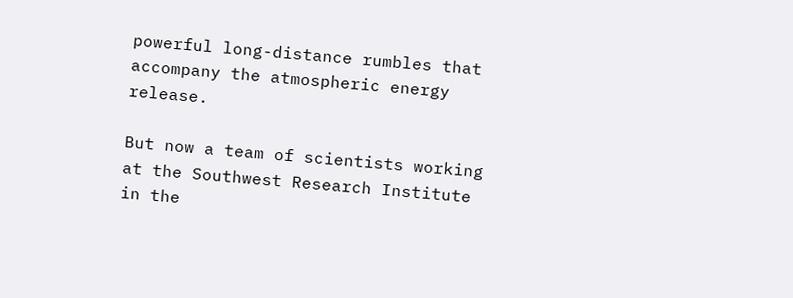powerful long-distance rumbles that accompany the atmospheric energy release.

But now a team of scientists working at the Southwest Research Institute in the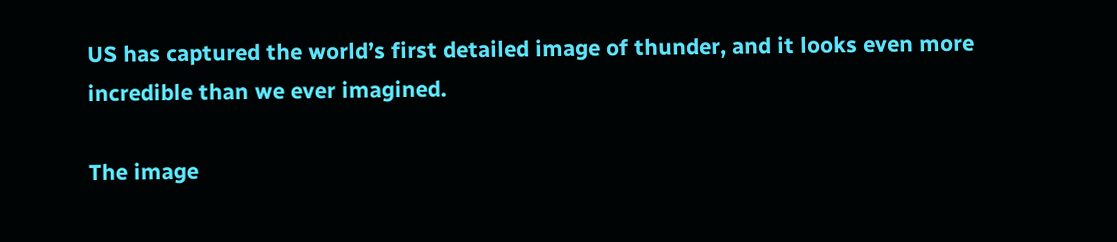US has captured the world’s first detailed image of thunder, and it looks even more incredible than we ever imagined.

The image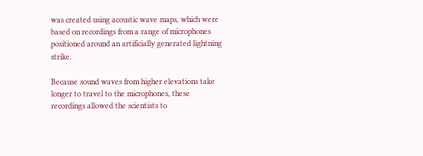was created using acoustic wave maps, which were based on recordings from a range of microphones positioned around an artificially generated lightning strike.

Because sound waves from higher elevations take longer to travel to the microphones, these recordings allowed the scientists to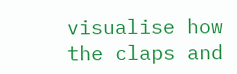visualise how the claps and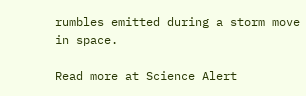rumbles emitted during a storm move in space.

Read more at Science Alert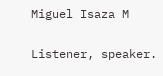Miguel Isaza M

Listener, speaker.